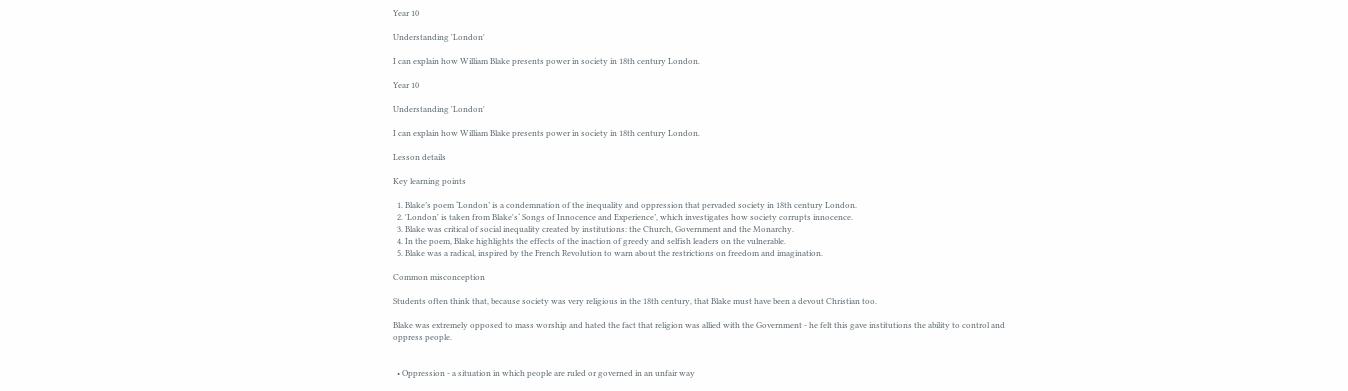Year 10

Understanding 'London'

I can explain how William Blake presents power in society in 18th century London.

Year 10

Understanding 'London'

I can explain how William Blake presents power in society in 18th century London.

Lesson details

Key learning points

  1. Blake’s poem ‘London’ is a condemnation of the inequality and oppression that pervaded society in 18th century London.
  2. 'London' is taken from Blake's‘ Songs of Innocence and Experience’, which investigates how society corrupts innocence.
  3. Blake was critical of social inequality created by institutions: the Church, Government and the Monarchy.
  4. In the poem, Blake highlights the effects of the inaction of greedy and selfish leaders on the vulnerable.
  5. Blake was a radical, inspired by the French Revolution to warn about the restrictions on freedom and imagination.

Common misconception

Students often think that, because society was very religious in the 18th century, that Blake must have been a devout Christian too.

Blake was extremely opposed to mass worship and hated the fact that religion was allied with the Government - he felt this gave institutions the ability to control and oppress people.


  • Oppression - a situation in which people are ruled or governed in an unfair way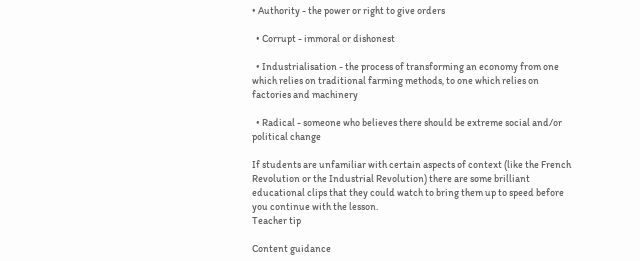• Authority - the power or right to give orders

  • Corrupt - immoral or dishonest

  • Industrialisation - the process of transforming an economy from one which relies on traditional farming methods, to one which relies on factories and machinery

  • Radical - someone who believes there should be extreme social and/or political change

If students are unfamiliar with certain aspects of context (like the French Revolution or the Industrial Revolution) there are some brilliant educational clips that they could watch to bring them up to speed before you continue with the lesson.
Teacher tip

Content guidance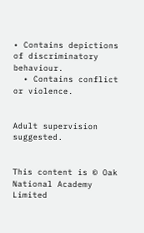• Contains depictions of discriminatory behaviour.
  • Contains conflict or violence.


Adult supervision suggested.


This content is © Oak National Academy Limited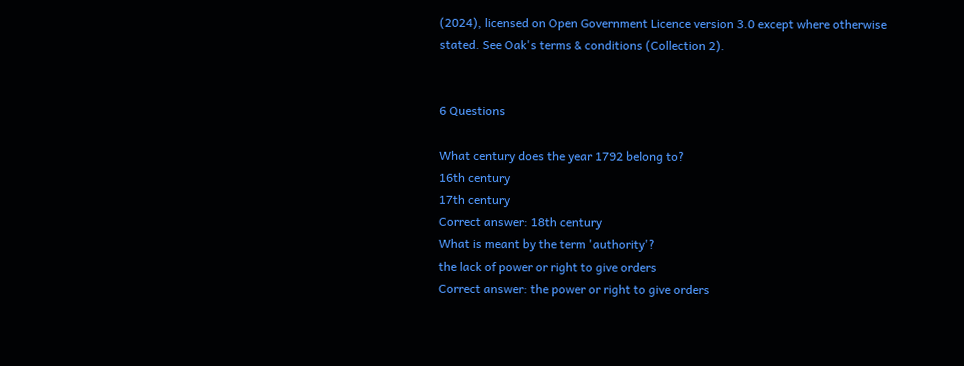(2024), licensed on Open Government Licence version 3.0 except where otherwise stated. See Oak's terms & conditions (Collection 2).


6 Questions

What century does the year 1792 belong to?
16th century
17th century
Correct answer: 18th century
What is meant by the term 'authority'?
the lack of power or right to give orders
Correct answer: the power or right to give orders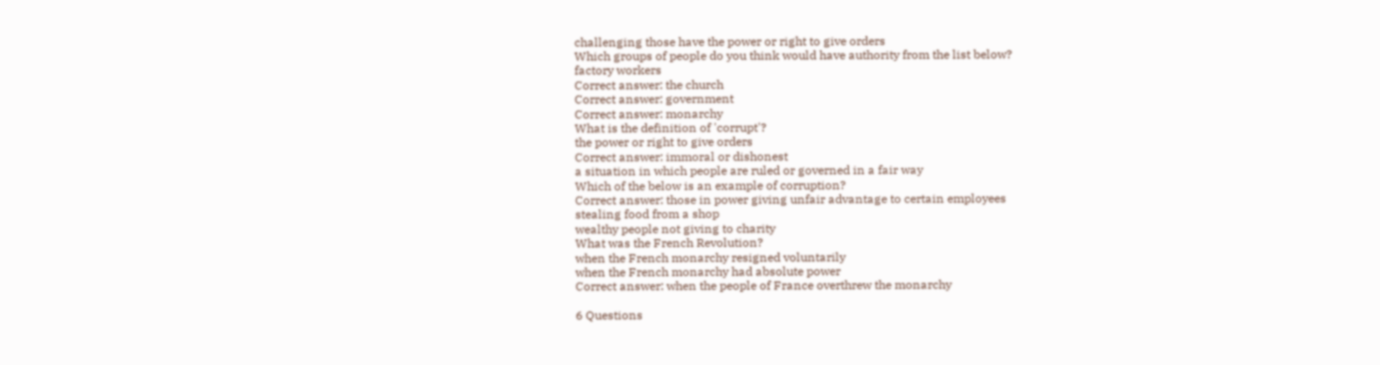challenging those have the power or right to give orders
Which groups of people do you think would have authority from the list below?
factory workers
Correct answer: the church
Correct answer: government
Correct answer: monarchy
What is the definition of 'corrupt'?
the power or right to give orders
Correct answer: immoral or dishonest
a situation in which people are ruled or governed in a fair way
Which of the below is an example of corruption?
Correct answer: those in power giving unfair advantage to certain employees
stealing food from a shop
wealthy people not giving to charity
What was the French Revolution?
when the French monarchy resigned voluntarily
when the French monarchy had absolute power
Correct answer: when the people of France overthrew the monarchy

6 Questions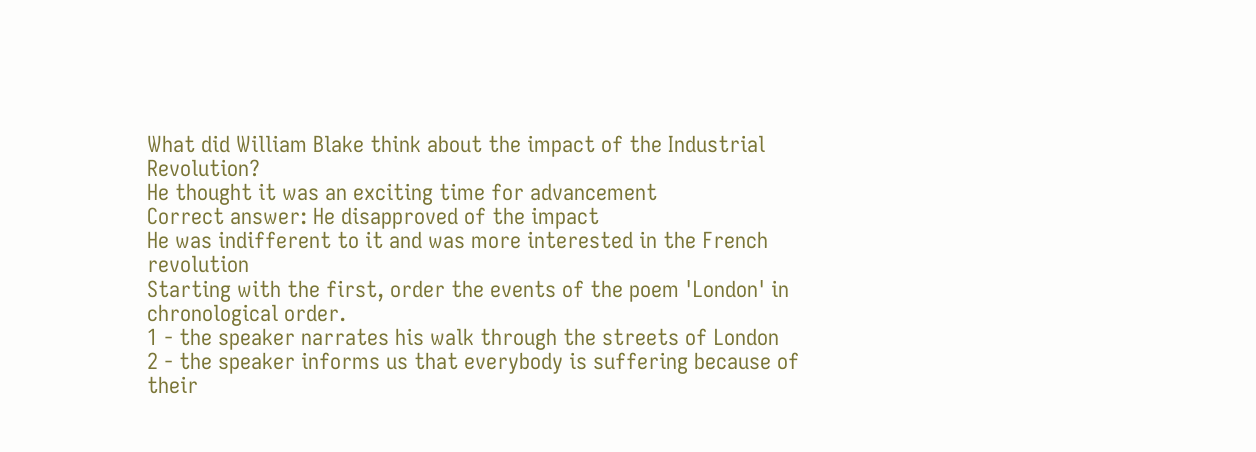What did William Blake think about the impact of the Industrial Revolution?
He thought it was an exciting time for advancement
Correct answer: He disapproved of the impact
He was indifferent to it and was more interested in the French revolution
Starting with the first, order the events of the poem 'London' in chronological order.
1 - the speaker narrates his walk through the streets of London
2 - the speaker informs us that everybody is suffering because of their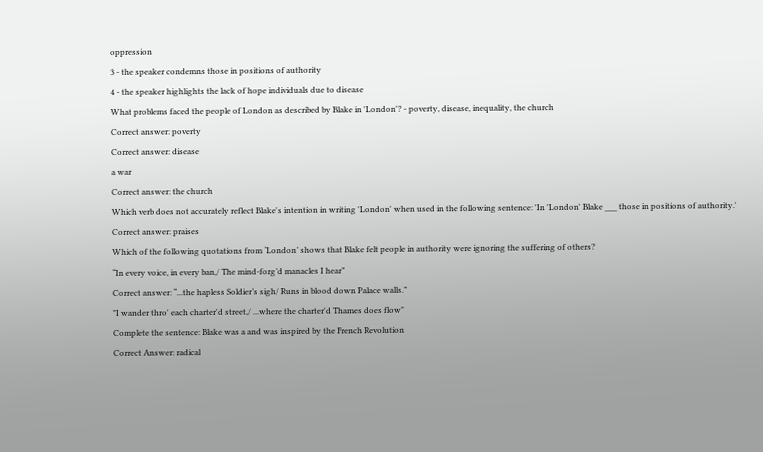oppression
3 - the speaker condemns those in positions of authority
4 - the speaker highlights the lack of hope individuals due to disease
What problems faced the people of London as described by Blake in 'London'? - poverty, disease, inequality, the church
Correct answer: poverty
Correct answer: disease
a war
Correct answer: the church
Which verb does not accurately reflect Blake's intention in writing 'London' when used in the following sentence: 'In 'London' Blake ___ those in positions of authority.'
Correct answer: praises
Which of the following quotations from ‘London’ shows that Blake felt people in authority were ignoring the suffering of others?
“In every voice, in every ban,/ The mind-forg’d manacles I hear”
Correct answer: “...the hapless Soldier’s sigh/ Runs in blood down Palace walls.”
"I wander thro' each charter'd street,/ ...where the charter'd Thames does flow"
Complete the sentence: Blake was a and was inspired by the French Revolution
Correct Answer: radical